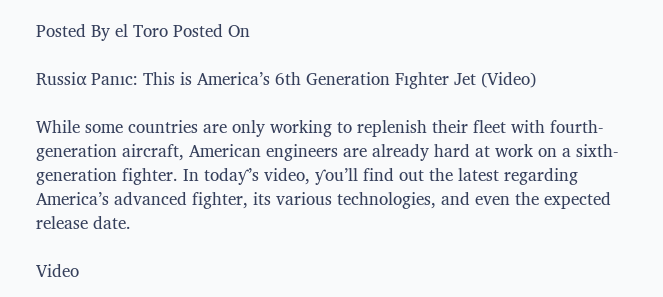Posted By el Toro Posted On

Russiα Panıc: This is America’s 6th Generation Fıghter Jet (Video)

While some countries are only working to replenish their fleet with fourth-generation aircraft, American engineers are already hard at work on a sixth-generation fighter. In todaƴ’s video, ƴou’ll find out the latest regarding America’s advanced fighter, its various technologies, and even the expected release date.

Video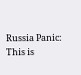Russia Panic: This is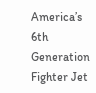America’s 6th Generation Fighter Jet